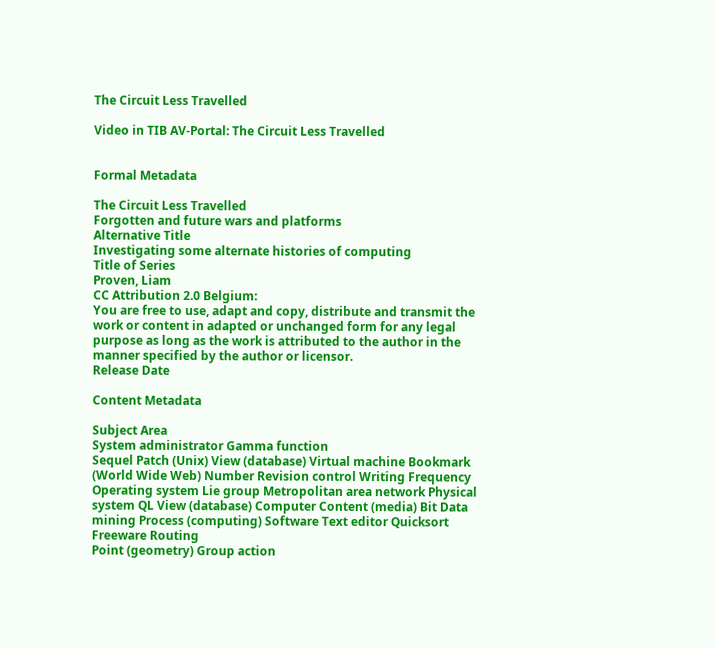The Circuit Less Travelled

Video in TIB AV-Portal: The Circuit Less Travelled


Formal Metadata

The Circuit Less Travelled
Forgotten and future wars and platforms
Alternative Title
Investigating some alternate histories of computing
Title of Series
Proven, Liam
CC Attribution 2.0 Belgium:
You are free to use, adapt and copy, distribute and transmit the work or content in adapted or unchanged form for any legal purpose as long as the work is attributed to the author in the manner specified by the author or licensor.
Release Date

Content Metadata

Subject Area
System administrator Gamma function
Sequel Patch (Unix) View (database) Virtual machine Bookmark (World Wide Web) Number Revision control Writing Frequency Operating system Lie group Metropolitan area network Physical system QL View (database) Computer Content (media) Bit Data mining Process (computing) Software Text editor Quicksort Freeware Routing
Point (geometry) Group action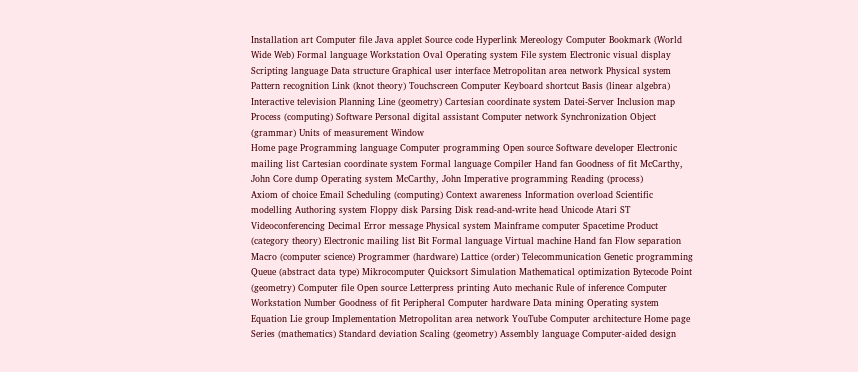Installation art Computer file Java applet Source code Hyperlink Mereology Computer Bookmark (World Wide Web) Formal language Workstation Oval Operating system File system Electronic visual display Scripting language Data structure Graphical user interface Metropolitan area network Physical system Pattern recognition Link (knot theory) Touchscreen Computer Keyboard shortcut Basis (linear algebra) Interactive television Planning Line (geometry) Cartesian coordinate system Datei-Server Inclusion map Process (computing) Software Personal digital assistant Computer network Synchronization Object (grammar) Units of measurement Window
Home page Programming language Computer programming Open source Software developer Electronic mailing list Cartesian coordinate system Formal language Compiler Hand fan Goodness of fit McCarthy, John Core dump Operating system McCarthy, John Imperative programming Reading (process)
Axiom of choice Email Scheduling (computing) Context awareness Information overload Scientific modelling Authoring system Floppy disk Parsing Disk read-and-write head Unicode Atari ST Videoconferencing Decimal Error message Physical system Mainframe computer Spacetime Product (category theory) Electronic mailing list Bit Formal language Virtual machine Hand fan Flow separation Macro (computer science) Programmer (hardware) Lattice (order) Telecommunication Genetic programming Queue (abstract data type) Mikrocomputer Quicksort Simulation Mathematical optimization Bytecode Point (geometry) Computer file Open source Letterpress printing Auto mechanic Rule of inference Computer Workstation Number Goodness of fit Peripheral Computer hardware Data mining Operating system Equation Lie group Implementation Metropolitan area network YouTube Computer architecture Home page Series (mathematics) Standard deviation Scaling (geometry) Assembly language Computer-aided design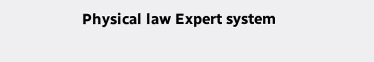Physical law Expert system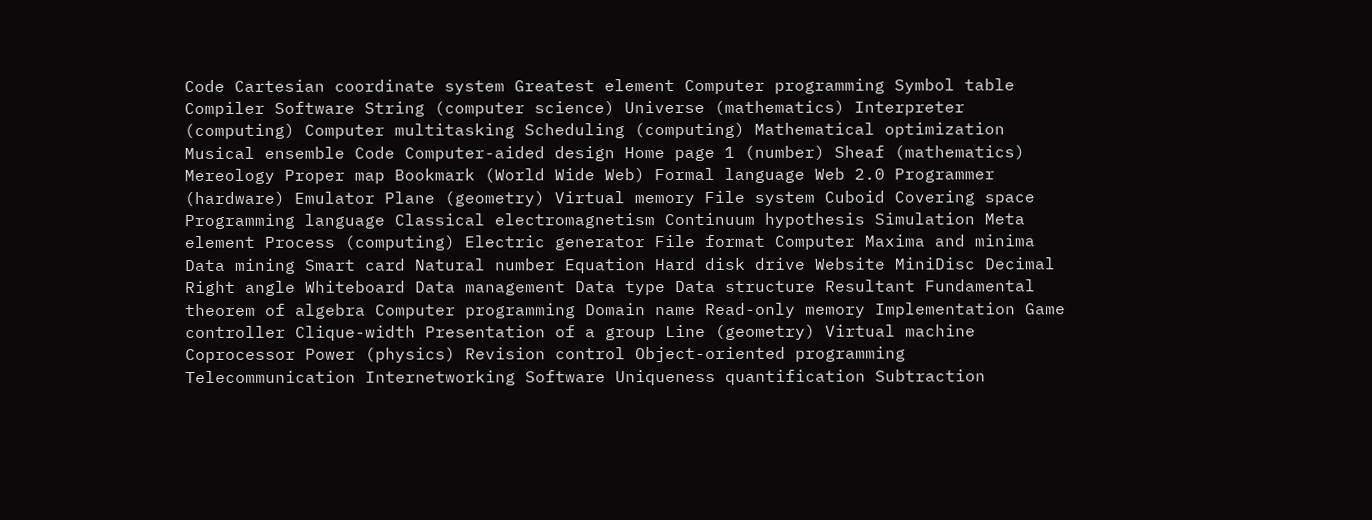Code Cartesian coordinate system Greatest element Computer programming Symbol table Compiler Software String (computer science) Universe (mathematics) Interpreter (computing) Computer multitasking Scheduling (computing) Mathematical optimization Musical ensemble Code Computer-aided design Home page 1 (number) Sheaf (mathematics) Mereology Proper map Bookmark (World Wide Web) Formal language Web 2.0 Programmer (hardware) Emulator Plane (geometry) Virtual memory File system Cuboid Covering space Programming language Classical electromagnetism Continuum hypothesis Simulation Meta element Process (computing) Electric generator File format Computer Maxima and minima Data mining Smart card Natural number Equation Hard disk drive Website MiniDisc Decimal Right angle Whiteboard Data management Data type Data structure Resultant Fundamental theorem of algebra Computer programming Domain name Read-only memory Implementation Game controller Clique-width Presentation of a group Line (geometry) Virtual machine Coprocessor Power (physics) Revision control Object-oriented programming Telecommunication Internetworking Software Uniqueness quantification Subtraction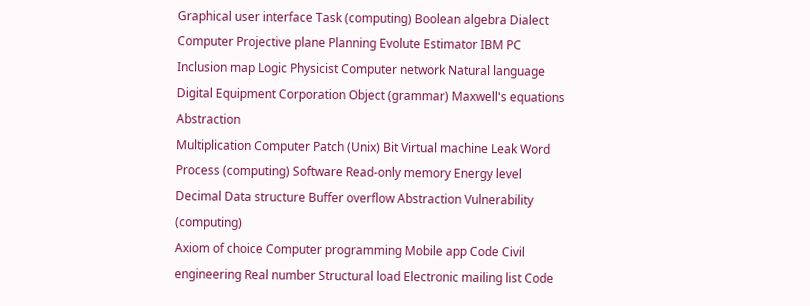Graphical user interface Task (computing) Boolean algebra Dialect Computer Projective plane Planning Evolute Estimator IBM PC Inclusion map Logic Physicist Computer network Natural language Digital Equipment Corporation Object (grammar) Maxwell's equations Abstraction
Multiplication Computer Patch (Unix) Bit Virtual machine Leak Word Process (computing) Software Read-only memory Energy level Decimal Data structure Buffer overflow Abstraction Vulnerability (computing)
Axiom of choice Computer programming Mobile app Code Civil engineering Real number Structural load Electronic mailing list Code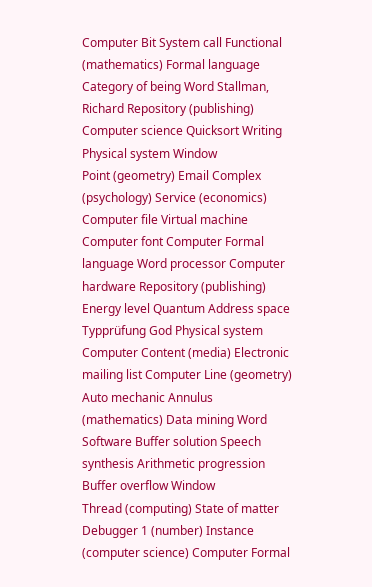Computer Bit System call Functional (mathematics) Formal language Category of being Word Stallman, Richard Repository (publishing) Computer science Quicksort Writing Physical system Window
Point (geometry) Email Complex (psychology) Service (economics) Computer file Virtual machine Computer font Computer Formal language Word processor Computer hardware Repository (publishing) Energy level Quantum Address space Typprüfung God Physical system Computer Content (media) Electronic mailing list Computer Line (geometry) Auto mechanic Annulus (mathematics) Data mining Word Software Buffer solution Speech synthesis Arithmetic progression Buffer overflow Window
Thread (computing) State of matter Debugger 1 (number) Instance (computer science) Computer Formal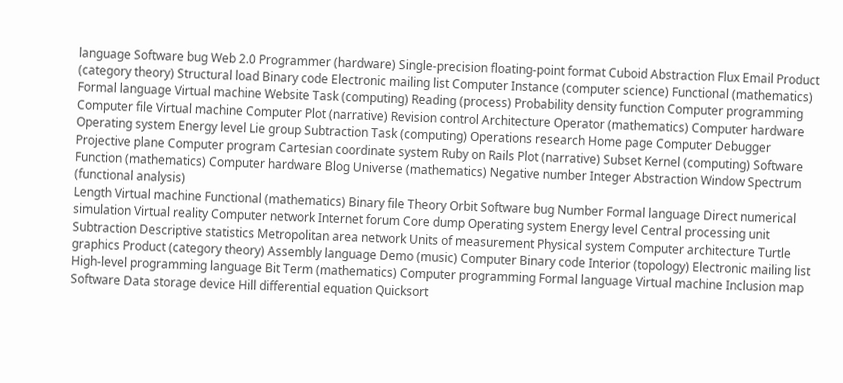language Software bug Web 2.0 Programmer (hardware) Single-precision floating-point format Cuboid Abstraction Flux Email Product (category theory) Structural load Binary code Electronic mailing list Computer Instance (computer science) Functional (mathematics) Formal language Virtual machine Website Task (computing) Reading (process) Probability density function Computer programming Computer file Virtual machine Computer Plot (narrative) Revision control Architecture Operator (mathematics) Computer hardware Operating system Energy level Lie group Subtraction Task (computing) Operations research Home page Computer Debugger Projective plane Computer program Cartesian coordinate system Ruby on Rails Plot (narrative) Subset Kernel (computing) Software Function (mathematics) Computer hardware Blog Universe (mathematics) Negative number Integer Abstraction Window Spectrum (functional analysis)
Length Virtual machine Functional (mathematics) Binary file Theory Orbit Software bug Number Formal language Direct numerical simulation Virtual reality Computer network Internet forum Core dump Operating system Energy level Central processing unit Subtraction Descriptive statistics Metropolitan area network Units of measurement Physical system Computer architecture Turtle graphics Product (category theory) Assembly language Demo (music) Computer Binary code Interior (topology) Electronic mailing list High-level programming language Bit Term (mathematics) Computer programming Formal language Virtual machine Inclusion map Software Data storage device Hill differential equation Quicksort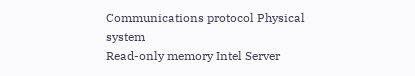Communications protocol Physical system
Read-only memory Intel Server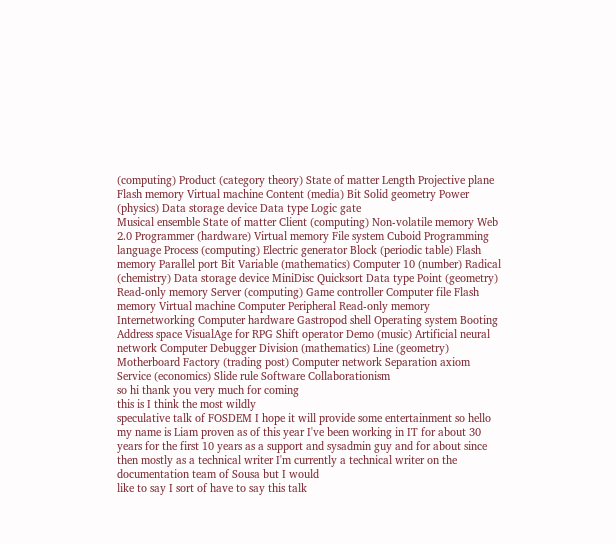(computing) Product (category theory) State of matter Length Projective plane Flash memory Virtual machine Content (media) Bit Solid geometry Power (physics) Data storage device Data type Logic gate
Musical ensemble State of matter Client (computing) Non-volatile memory Web 2.0 Programmer (hardware) Virtual memory File system Cuboid Programming language Process (computing) Electric generator Block (periodic table) Flash memory Parallel port Bit Variable (mathematics) Computer 10 (number) Radical (chemistry) Data storage device MiniDisc Quicksort Data type Point (geometry) Read-only memory Server (computing) Game controller Computer file Flash memory Virtual machine Computer Peripheral Read-only memory Internetworking Computer hardware Gastropod shell Operating system Booting Address space VisualAge for RPG Shift operator Demo (music) Artificial neural network Computer Debugger Division (mathematics) Line (geometry) Motherboard Factory (trading post) Computer network Separation axiom
Service (economics) Slide rule Software Collaborationism
so hi thank you very much for coming
this is I think the most wildly
speculative talk of FOSDEM I hope it will provide some entertainment so hello my name is Liam proven as of this year I've been working in IT for about 30 years for the first 10 years as a support and sysadmin guy and for about since then mostly as a technical writer I'm currently a technical writer on the documentation team of Sousa but I would
like to say I sort of have to say this talk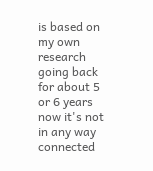is based on my own research going back for about 5 or 6 years now it's not in any way connected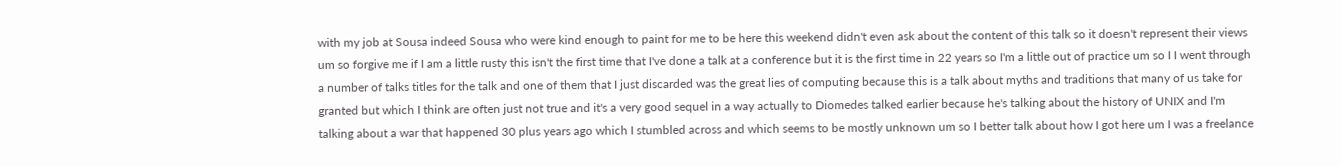with my job at Sousa indeed Sousa who were kind enough to paint for me to be here this weekend didn't even ask about the content of this talk so it doesn't represent their views um so forgive me if I am a little rusty this isn't the first time that I've done a talk at a conference but it is the first time in 22 years so I'm a little out of practice um so I I went through a number of talks titles for the talk and one of them that I just discarded was the great lies of computing because this is a talk about myths and traditions that many of us take for granted but which I think are often just not true and it's a very good sequel in a way actually to Diomedes talked earlier because he's talking about the history of UNIX and I'm talking about a war that happened 30 plus years ago which I stumbled across and which seems to be mostly unknown um so I better talk about how I got here um I was a freelance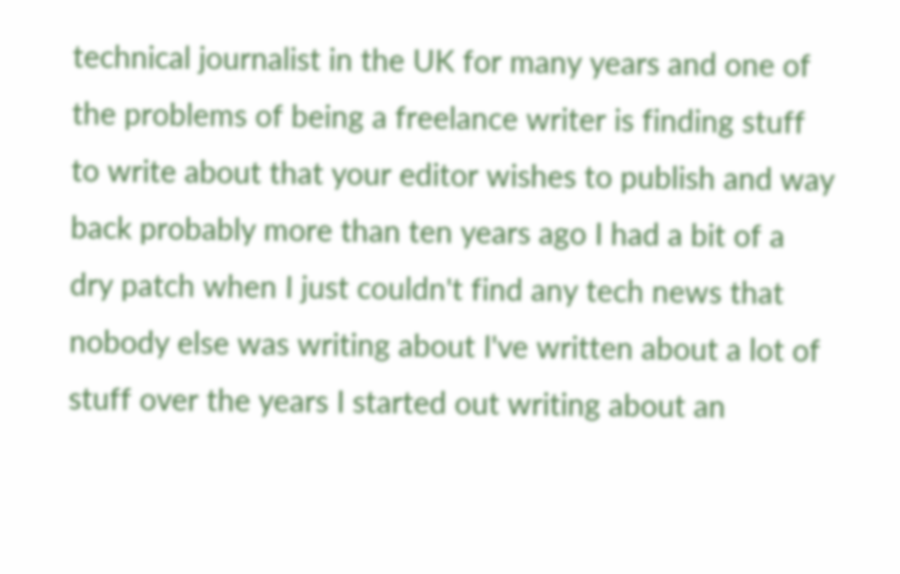technical journalist in the UK for many years and one of the problems of being a freelance writer is finding stuff to write about that your editor wishes to publish and way back probably more than ten years ago I had a bit of a dry patch when I just couldn't find any tech news that nobody else was writing about I've written about a lot of stuff over the years I started out writing about an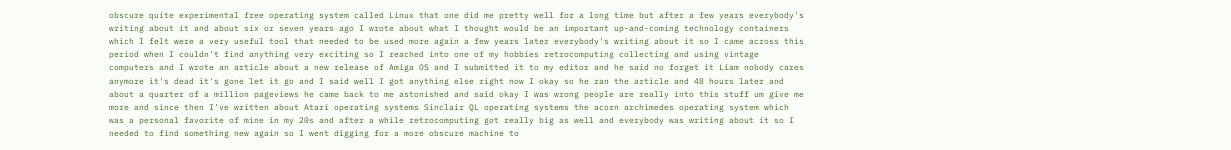obscure quite experimental free operating system called Linux that one did me pretty well for a long time but after a few years everybody's writing about it and about six or seven years ago I wrote about what I thought would be an important up-and-coming technology containers which I felt were a very useful tool that needed to be used more again a few years later everybody's writing about it so I came across this period when I couldn't find anything very exciting so I reached into one of my hobbies retrocomputing collecting and using vintage computers and I wrote an article about a new release of Amiga OS and I submitted it to my editor and he said no forget it Liam nobody cares anymore it's dead it's gone let it go and I said well I got anything else right now I okay so he ran the article and 48 hours later and about a quarter of a million pageviews he came back to me astonished and said okay I was wrong people are really into this stuff um give me more and since then I've written about Atari operating systems Sinclair QL operating systems the acorn archimedes operating system which was a personal favorite of mine in my 20s and after a while retrocomputing got really big as well and everybody was writing about it so I needed to find something new again so I went digging for a more obscure machine to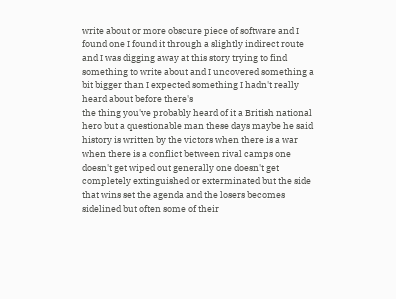write about or more obscure piece of software and I found one I found it through a slightly indirect route and I was digging away at this story trying to find something to write about and I uncovered something a bit bigger than I expected something I hadn't really heard about before there's
the thing you've probably heard of it a British national hero but a questionable man these days maybe he said history is written by the victors when there is a war when there is a conflict between rival camps one doesn't get wiped out generally one doesn't get completely extinguished or exterminated but the side that wins set the agenda and the losers becomes sidelined but often some of their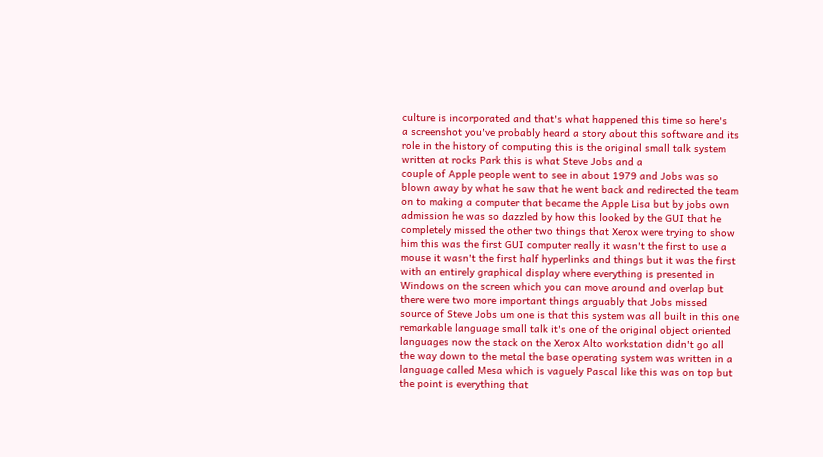culture is incorporated and that's what happened this time so here's
a screenshot you've probably heard a story about this software and its role in the history of computing this is the original small talk system written at rocks Park this is what Steve Jobs and a
couple of Apple people went to see in about 1979 and Jobs was so blown away by what he saw that he went back and redirected the team on to making a computer that became the Apple Lisa but by jobs own admission he was so dazzled by how this looked by the GUI that he completely missed the other two things that Xerox were trying to show him this was the first GUI computer really it wasn't the first to use a mouse it wasn't the first half hyperlinks and things but it was the first with an entirely graphical display where everything is presented in Windows on the screen which you can move around and overlap but there were two more important things arguably that Jobs missed source of Steve Jobs um one is that this system was all built in this one remarkable language small talk it's one of the original object oriented languages now the stack on the Xerox Alto workstation didn't go all the way down to the metal the base operating system was written in a language called Mesa which is vaguely Pascal like this was on top but the point is everything that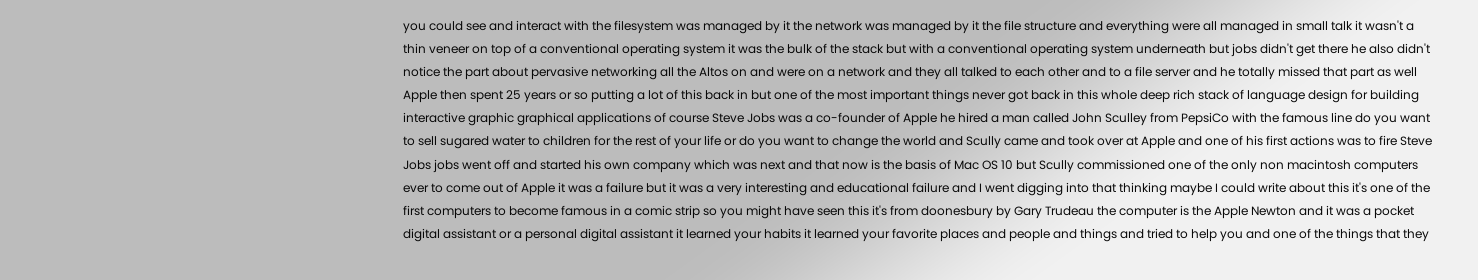you could see and interact with the filesystem was managed by it the network was managed by it the file structure and everything were all managed in small talk it wasn't a thin veneer on top of a conventional operating system it was the bulk of the stack but with a conventional operating system underneath but jobs didn't get there he also didn't notice the part about pervasive networking all the Altos on and were on a network and they all talked to each other and to a file server and he totally missed that part as well Apple then spent 25 years or so putting a lot of this back in but one of the most important things never got back in this whole deep rich stack of language design for building interactive graphic graphical applications of course Steve Jobs was a co-founder of Apple he hired a man called John Sculley from PepsiCo with the famous line do you want to sell sugared water to children for the rest of your life or do you want to change the world and Scully came and took over at Apple and one of his first actions was to fire Steve Jobs jobs went off and started his own company which was next and that now is the basis of Mac OS 10 but Scully commissioned one of the only non macintosh computers ever to come out of Apple it was a failure but it was a very interesting and educational failure and I went digging into that thinking maybe I could write about this it's one of the first computers to become famous in a comic strip so you might have seen this it's from doonesbury by Gary Trudeau the computer is the Apple Newton and it was a pocket digital assistant or a personal digital assistant it learned your habits it learned your favorite places and people and things and tried to help you and one of the things that they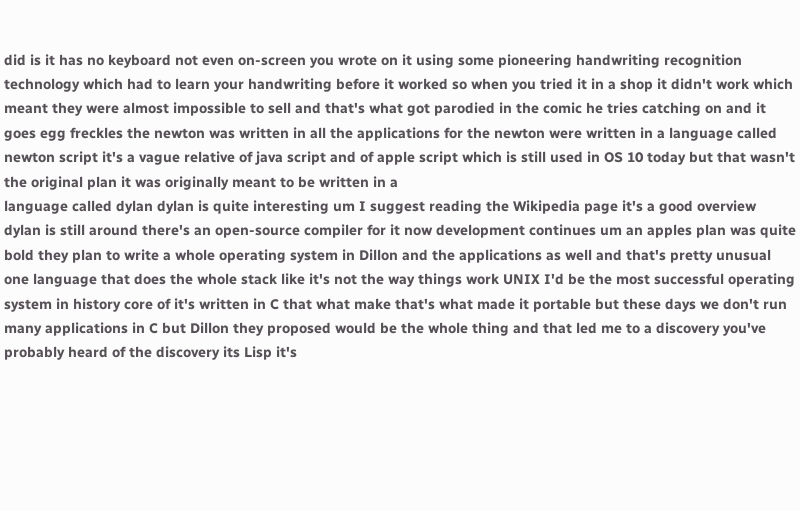did is it has no keyboard not even on-screen you wrote on it using some pioneering handwriting recognition technology which had to learn your handwriting before it worked so when you tried it in a shop it didn't work which meant they were almost impossible to sell and that's what got parodied in the comic he tries catching on and it goes egg freckles the newton was written in all the applications for the newton were written in a language called newton script it's a vague relative of java script and of apple script which is still used in OS 10 today but that wasn't the original plan it was originally meant to be written in a
language called dylan dylan is quite interesting um I suggest reading the Wikipedia page it's a good overview dylan is still around there's an open-source compiler for it now development continues um an apples plan was quite bold they plan to write a whole operating system in Dillon and the applications as well and that's pretty unusual one language that does the whole stack like it's not the way things work UNIX I'd be the most successful operating system in history core of it's written in C that what make that's what made it portable but these days we don't run many applications in C but Dillon they proposed would be the whole thing and that led me to a discovery you've
probably heard of the discovery its Lisp it's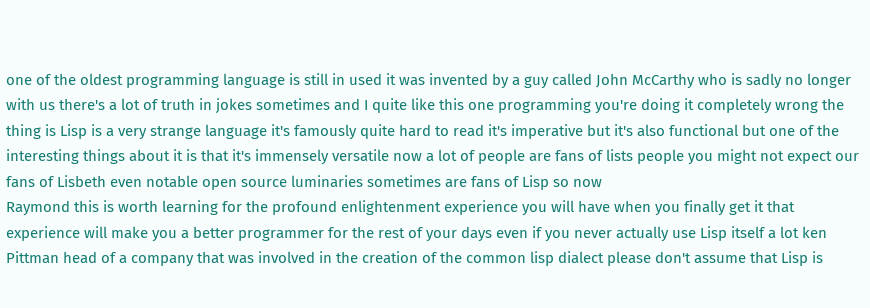one of the oldest programming language is still in used it was invented by a guy called John McCarthy who is sadly no longer with us there's a lot of truth in jokes sometimes and I quite like this one programming you're doing it completely wrong the thing is Lisp is a very strange language it's famously quite hard to read it's imperative but it's also functional but one of the interesting things about it is that it's immensely versatile now a lot of people are fans of lists people you might not expect our fans of Lisbeth even notable open source luminaries sometimes are fans of Lisp so now
Raymond this is worth learning for the profound enlightenment experience you will have when you finally get it that experience will make you a better programmer for the rest of your days even if you never actually use Lisp itself a lot ken Pittman head of a company that was involved in the creation of the common lisp dialect please don't assume that Lisp is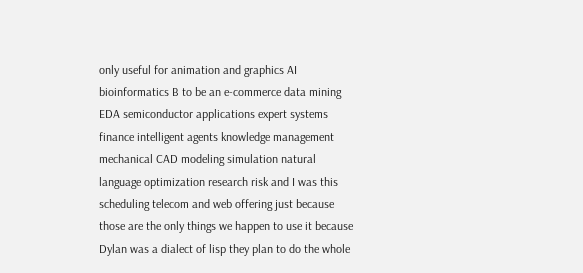only useful for animation and graphics AI bioinformatics B to be an e-commerce data mining EDA semiconductor applications expert systems finance intelligent agents knowledge management mechanical CAD modeling simulation natural language optimization research risk and I was this scheduling telecom and web offering just because those are the only things we happen to use it because Dylan was a dialect of lisp they plan to do the whole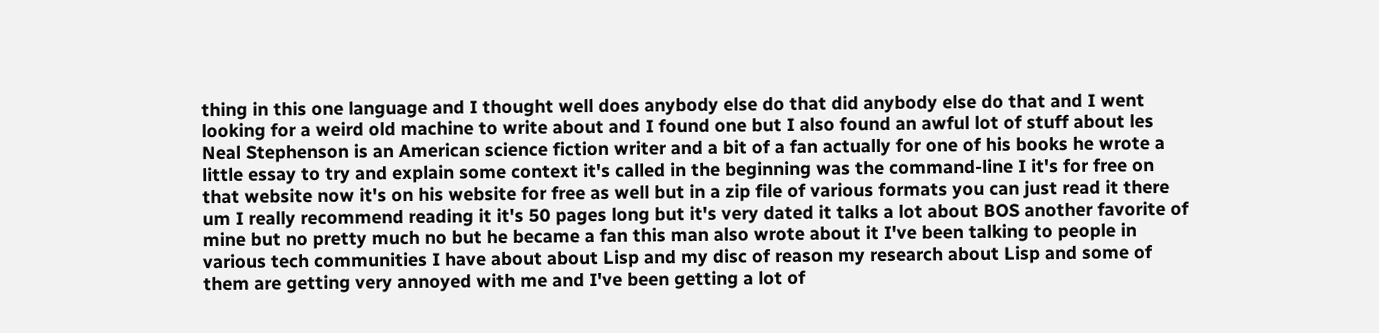thing in this one language and I thought well does anybody else do that did anybody else do that and I went looking for a weird old machine to write about and I found one but I also found an awful lot of stuff about les Neal Stephenson is an American science fiction writer and a bit of a fan actually for one of his books he wrote a little essay to try and explain some context it's called in the beginning was the command-line I it's for free on that website now it's on his website for free as well but in a zip file of various formats you can just read it there um I really recommend reading it it's 50 pages long but it's very dated it talks a lot about BOS another favorite of mine but no pretty much no but he became a fan this man also wrote about it I've been talking to people in various tech communities I have about about Lisp and my disc of reason my research about Lisp and some of them are getting very annoyed with me and I've been getting a lot of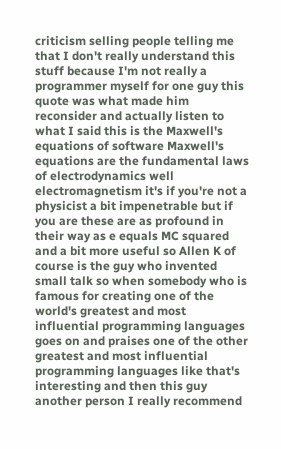criticism selling people telling me that I don't really understand this stuff because I'm not really a programmer myself for one guy this quote was what made him reconsider and actually listen to what I said this is the Maxwell's equations of software Maxwell's equations are the fundamental laws of electrodynamics well electromagnetism it's if you're not a physicist a bit impenetrable but if you are these are as profound in their way as e equals MC squared and a bit more useful so Allen K of course is the guy who invented small talk so when somebody who is famous for creating one of the world's greatest and most influential programming languages goes on and praises one of the other greatest and most influential programming languages like that's interesting and then this guy another person I really recommend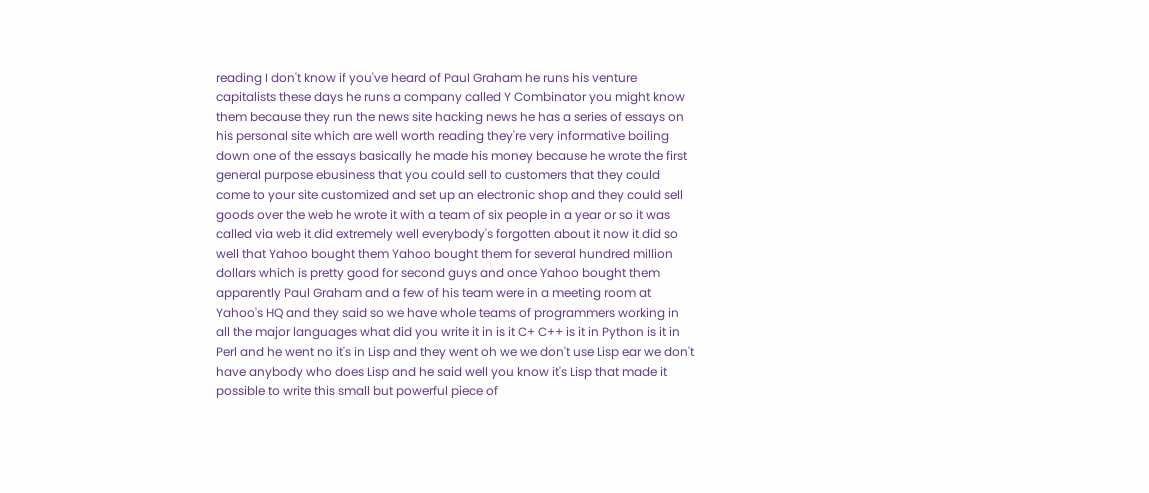reading I don't know if you've heard of Paul Graham he runs his venture capitalists these days he runs a company called Y Combinator you might know them because they run the news site hacking news he has a series of essays on his personal site which are well worth reading they're very informative boiling down one of the essays basically he made his money because he wrote the first general purpose ebusiness that you could sell to customers that they could come to your site customized and set up an electronic shop and they could sell goods over the web he wrote it with a team of six people in a year or so it was called via web it did extremely well everybody's forgotten about it now it did so well that Yahoo bought them Yahoo bought them for several hundred million dollars which is pretty good for second guys and once Yahoo bought them apparently Paul Graham and a few of his team were in a meeting room at Yahoo's HQ and they said so we have whole teams of programmers working in all the major languages what did you write it in is it C+ C++ is it in Python is it in Perl and he went no it's in Lisp and they went oh we we don't use Lisp ear we don't have anybody who does Lisp and he said well you know it's Lisp that made it possible to write this small but powerful piece of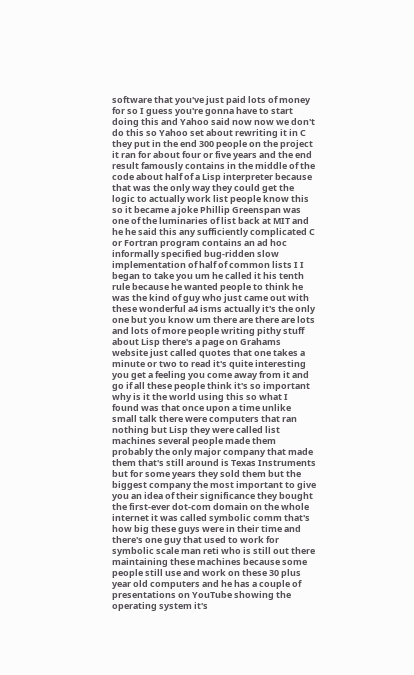software that you've just paid lots of money for so I guess you're gonna have to start doing this and Yahoo said now now we don't do this so Yahoo set about rewriting it in C they put in the end 300 people on the project it ran for about four or five years and the end result famously contains in the middle of the code about half of a Lisp interpreter because that was the only way they could get the logic to actually work list people know this so it became a joke Phillip Greenspan was one of the luminaries of list back at MIT and he he said this any sufficiently complicated C or Fortran program contains an ad hoc informally specified bug-ridden slow implementation of half of common lists I I began to take you um he called it his tenth rule because he wanted people to think he was the kind of guy who just came out with these wonderful a4 isms actually it's the only one but you know um there are there are lots and lots of more people writing pithy stuff about Lisp there's a page on Grahams website just called quotes that one takes a minute or two to read it's quite interesting you get a feeling you come away from it and go if all these people think it's so important why is it the world using this so what I found was that once upon a time unlike small talk there were computers that ran nothing but Lisp they were called list machines several people made them probably the only major company that made them that's still around is Texas Instruments but for some years they sold them but the biggest company the most important to give you an idea of their significance they bought the first-ever dot-com domain on the whole internet it was called symbolic comm that's how big these guys were in their time and there's one guy that used to work for symbolic scale man reti who is still out there maintaining these machines because some people still use and work on these 30 plus year old computers and he has a couple of presentations on YouTube showing the operating system it's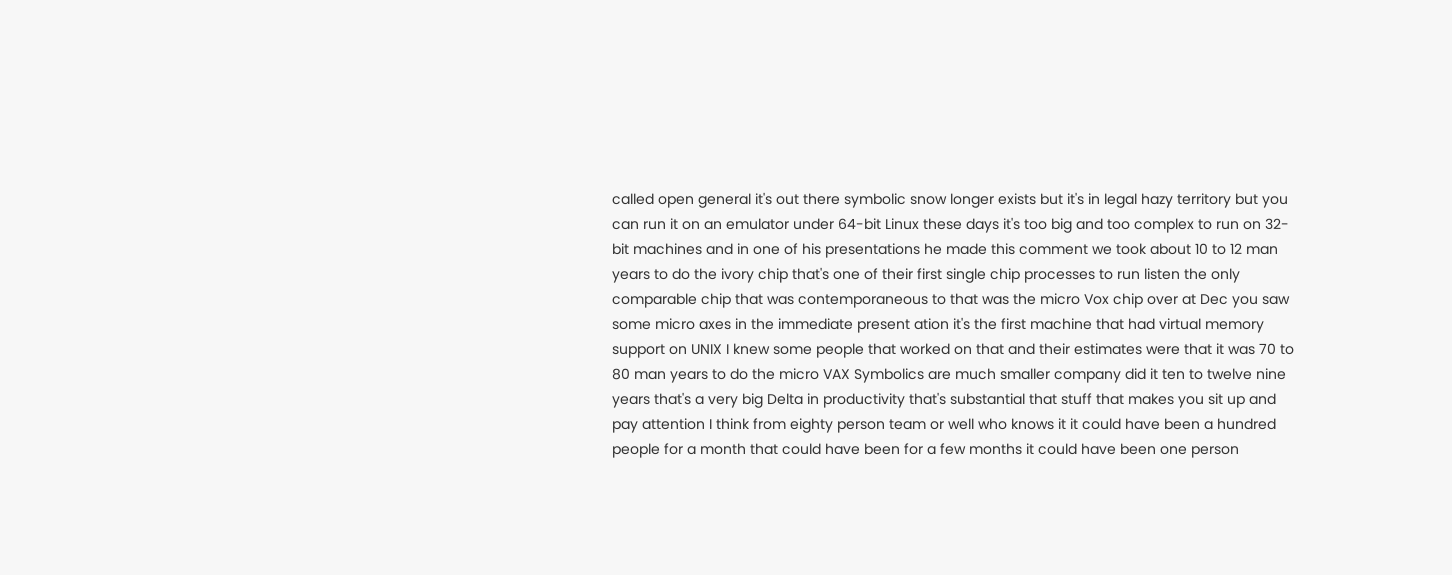called open general it's out there symbolic snow longer exists but it's in legal hazy territory but you can run it on an emulator under 64-bit Linux these days it's too big and too complex to run on 32-bit machines and in one of his presentations he made this comment we took about 10 to 12 man years to do the ivory chip that's one of their first single chip processes to run listen the only comparable chip that was contemporaneous to that was the micro Vox chip over at Dec you saw some micro axes in the immediate present ation it's the first machine that had virtual memory support on UNIX I knew some people that worked on that and their estimates were that it was 70 to 80 man years to do the micro VAX Symbolics are much smaller company did it ten to twelve nine years that's a very big Delta in productivity that's substantial that stuff that makes you sit up and pay attention I think from eighty person team or well who knows it it could have been a hundred people for a month that could have been for a few months it could have been one person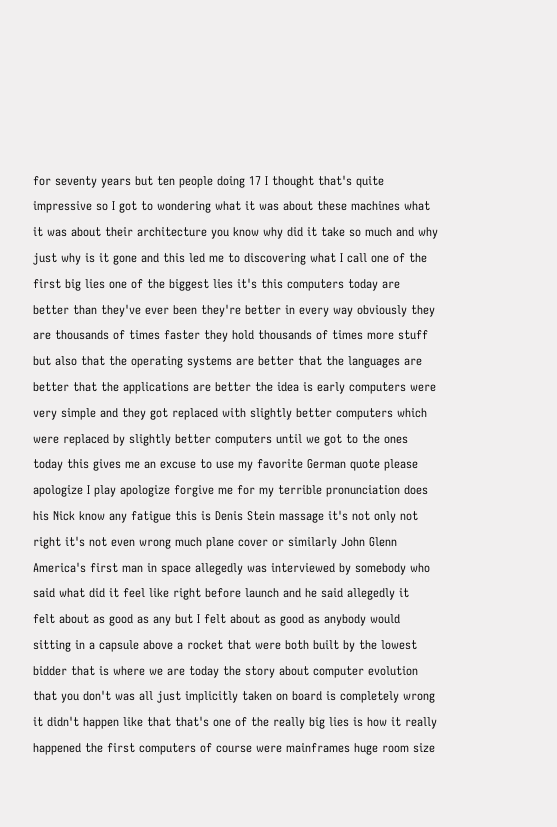for seventy years but ten people doing 17 I thought that's quite impressive so I got to wondering what it was about these machines what it was about their architecture you know why did it take so much and why just why is it gone and this led me to discovering what I call one of the first big lies one of the biggest lies it's this computers today are better than they've ever been they're better in every way obviously they are thousands of times faster they hold thousands of times more stuff but also that the operating systems are better that the languages are better that the applications are better the idea is early computers were very simple and they got replaced with slightly better computers which were replaced by slightly better computers until we got to the ones today this gives me an excuse to use my favorite German quote please apologize I play apologize forgive me for my terrible pronunciation does his Nick know any fatigue this is Denis Stein massage it's not only not right it's not even wrong much plane cover or similarly John Glenn America's first man in space allegedly was interviewed by somebody who said what did it feel like right before launch and he said allegedly it
felt about as good as any but I felt about as good as anybody would sitting in a capsule above a rocket that were both built by the lowest bidder that is where we are today the story about computer evolution that you don't was all just implicitly taken on board is completely wrong it didn't happen like that that's one of the really big lies is how it really happened the first computers of course were mainframes huge room size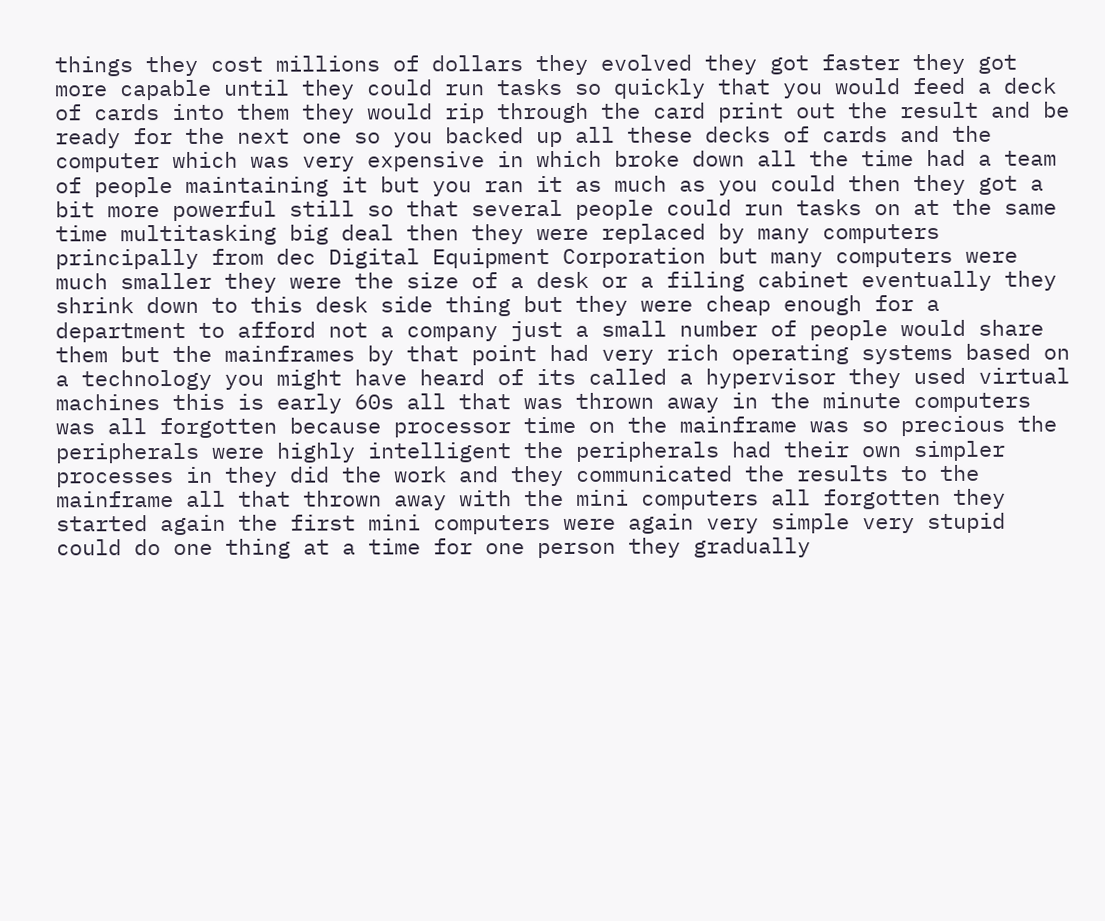things they cost millions of dollars they evolved they got faster they got more capable until they could run tasks so quickly that you would feed a deck of cards into them they would rip through the card print out the result and be ready for the next one so you backed up all these decks of cards and the computer which was very expensive in which broke down all the time had a team of people maintaining it but you ran it as much as you could then they got a bit more powerful still so that several people could run tasks on at the same time multitasking big deal then they were replaced by many computers principally from dec Digital Equipment Corporation but many computers were much smaller they were the size of a desk or a filing cabinet eventually they shrink down to this desk side thing but they were cheap enough for a department to afford not a company just a small number of people would share them but the mainframes by that point had very rich operating systems based on a technology you might have heard of its called a hypervisor they used virtual machines this is early 60s all that was thrown away in the minute computers was all forgotten because processor time on the mainframe was so precious the peripherals were highly intelligent the peripherals had their own simpler processes in they did the work and they communicated the results to the mainframe all that thrown away with the mini computers all forgotten they started again the first mini computers were again very simple very stupid could do one thing at a time for one person they gradually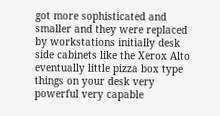got more sophisticated and smaller and they were replaced by workstations initially desk side cabinets like the Xerox Alto eventually little pizza box type things on your desk very powerful very capable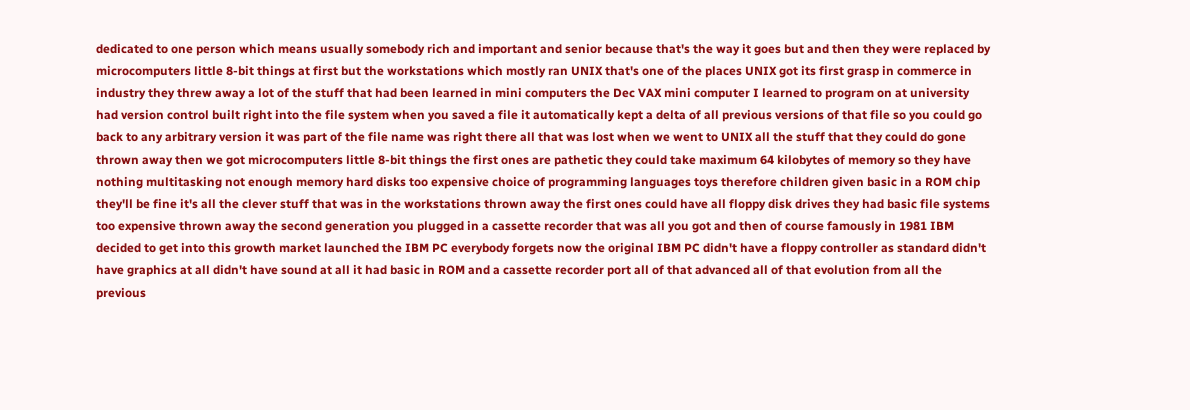dedicated to one person which means usually somebody rich and important and senior because that's the way it goes but and then they were replaced by microcomputers little 8-bit things at first but the workstations which mostly ran UNIX that's one of the places UNIX got its first grasp in commerce in industry they threw away a lot of the stuff that had been learned in mini computers the Dec VAX mini computer I learned to program on at university had version control built right into the file system when you saved a file it automatically kept a delta of all previous versions of that file so you could go back to any arbitrary version it was part of the file name was right there all that was lost when we went to UNIX all the stuff that they could do gone thrown away then we got microcomputers little 8-bit things the first ones are pathetic they could take maximum 64 kilobytes of memory so they have nothing multitasking not enough memory hard disks too expensive choice of programming languages toys therefore children given basic in a ROM chip they'll be fine it's all the clever stuff that was in the workstations thrown away the first ones could have all floppy disk drives they had basic file systems too expensive thrown away the second generation you plugged in a cassette recorder that was all you got and then of course famously in 1981 IBM decided to get into this growth market launched the IBM PC everybody forgets now the original IBM PC didn't have a floppy controller as standard didn't have graphics at all didn't have sound at all it had basic in ROM and a cassette recorder port all of that advanced all of that evolution from all the previous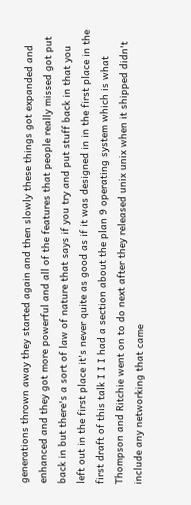generations thrown away they started again and then slowly these things got expanded and enhanced and they got more powerful and all of the features that people really missed got put back in but there's a sort of law of nature that says if you try and put stuff back in that you left out in the first place it's never quite as good as if it was designed in in the first place in the first draft of this talk I I I had a section about the plan 9 operating system which is what Thompson and Ritchie went on to do next after they released unix unix when it shipped didn't include any networking that came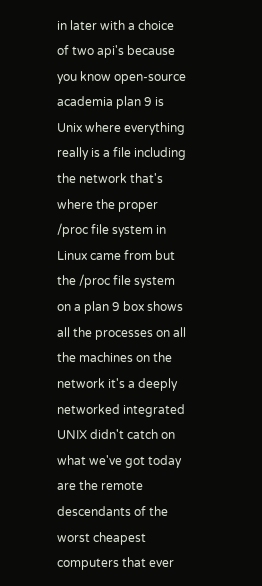in later with a choice of two api's because you know open-source academia plan 9 is Unix where everything really is a file including the network that's where the proper /proc file system in Linux came from but the /proc file system on a plan 9 box shows all the processes on all the machines on the network it's a deeply networked integrated UNIX didn't catch on what we've got today are the remote descendants of the worst cheapest computers that ever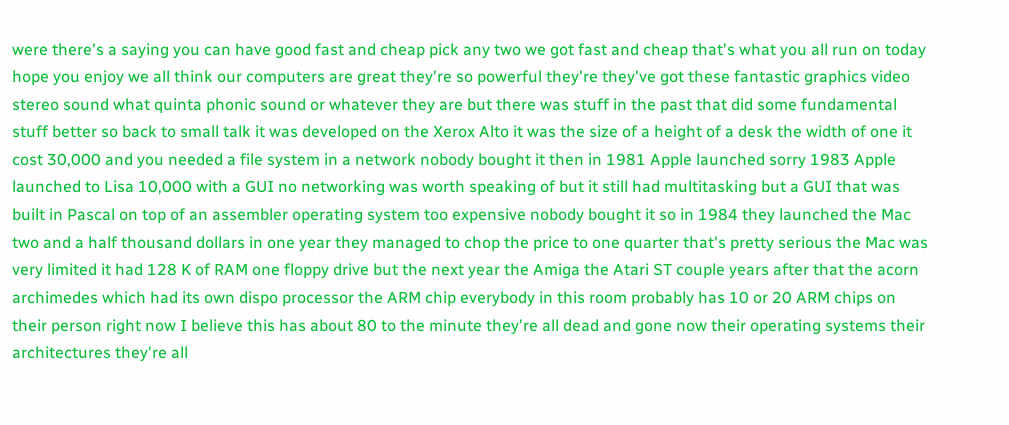were there's a saying you can have good fast and cheap pick any two we got fast and cheap that's what you all run on today hope you enjoy we all think our computers are great they're so powerful they're they've got these fantastic graphics video stereo sound what quinta phonic sound or whatever they are but there was stuff in the past that did some fundamental stuff better so back to small talk it was developed on the Xerox Alto it was the size of a height of a desk the width of one it cost 30,000 and you needed a file system in a network nobody bought it then in 1981 Apple launched sorry 1983 Apple launched to Lisa 10,000 with a GUI no networking was worth speaking of but it still had multitasking but a GUI that was built in Pascal on top of an assembler operating system too expensive nobody bought it so in 1984 they launched the Mac two and a half thousand dollars in one year they managed to chop the price to one quarter that's pretty serious the Mac was very limited it had 128 K of RAM one floppy drive but the next year the Amiga the Atari ST couple years after that the acorn archimedes which had its own dispo processor the ARM chip everybody in this room probably has 10 or 20 ARM chips on their person right now I believe this has about 80 to the minute they're all dead and gone now their operating systems their architectures they're all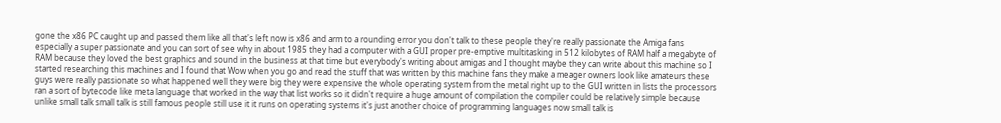gone the x86 PC caught up and passed them like all that's left now is x86 and arm to a rounding error you don't talk to these people they're really passionate the Amiga fans especially a super passionate and you can sort of see why in about 1985 they had a computer with a GUI proper pre-emptive multitasking in 512 kilobytes of RAM half a megabyte of RAM because they loved the best graphics and sound in the business at that time but everybody's writing about amigas and I thought maybe they can write about this machine so I started researching this machines and I found that Wow when you go and read the stuff that was written by this machine fans they make a meager owners look like amateurs these guys were really passionate so what happened well they were big they were expensive the whole operating system from the metal right up to the GUI written in lists the processors ran a sort of bytecode like meta language that worked in the way that list works so it didn't require a huge amount of compilation the compiler could be relatively simple because unlike small talk small talk is still famous people still use it it runs on operating systems it's just another choice of programming languages now small talk is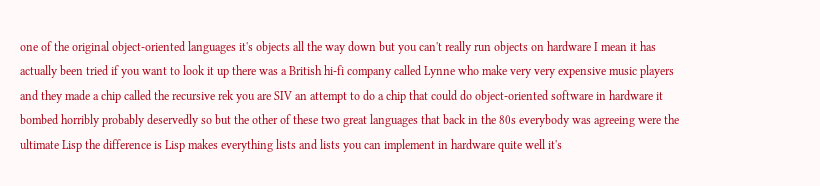one of the original object-oriented languages it's objects all the way down but you can't really run objects on hardware I mean it has actually been tried if you want to look it up there was a British hi-fi company called Lynne who make very very expensive music players and they made a chip called the recursive rek you are SIV an attempt to do a chip that could do object-oriented software in hardware it bombed horribly probably deservedly so but the other of these two great languages that back in the 80s everybody was agreeing were the ultimate Lisp the difference is Lisp makes everything lists and lists you can implement in hardware quite well it's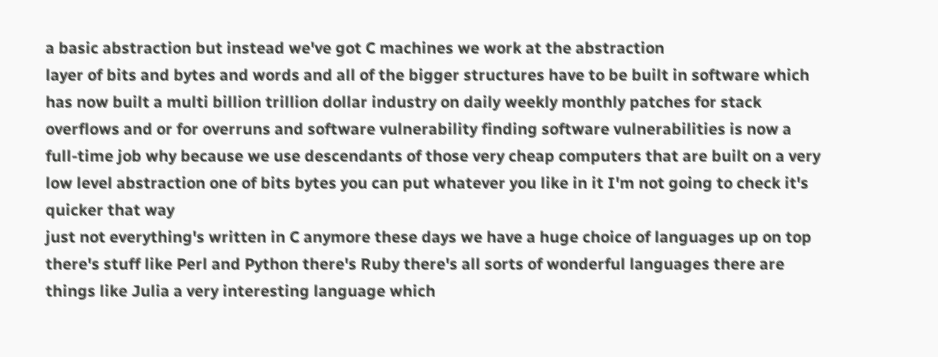a basic abstraction but instead we've got C machines we work at the abstraction
layer of bits and bytes and words and all of the bigger structures have to be built in software which has now built a multi billion trillion dollar industry on daily weekly monthly patches for stack overflows and or for overruns and software vulnerability finding software vulnerabilities is now a full-time job why because we use descendants of those very cheap computers that are built on a very low level abstraction one of bits bytes you can put whatever you like in it I'm not going to check it's quicker that way
just not everything's written in C anymore these days we have a huge choice of languages up on top there's stuff like Perl and Python there's Ruby there's all sorts of wonderful languages there are things like Julia a very interesting language which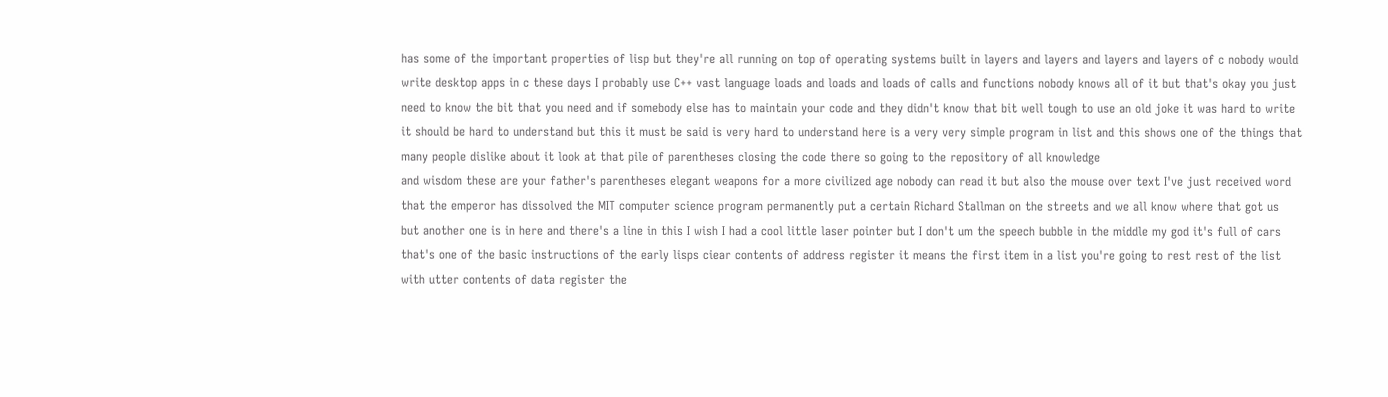has some of the important properties of lisp but they're all running on top of operating systems built in layers and layers and layers and layers of c nobody would write desktop apps in c these days I probably use C++ vast language loads and loads and loads of calls and functions nobody knows all of it but that's okay you just need to know the bit that you need and if somebody else has to maintain your code and they didn't know that bit well tough to use an old joke it was hard to write it should be hard to understand but this it must be said is very hard to understand here is a very very simple program in list and this shows one of the things that many people dislike about it look at that pile of parentheses closing the code there so going to the repository of all knowledge
and wisdom these are your father's parentheses elegant weapons for a more civilized age nobody can read it but also the mouse over text I've just received word that the emperor has dissolved the MIT computer science program permanently put a certain Richard Stallman on the streets and we all know where that got us
but another one is in here and there's a line in this I wish I had a cool little laser pointer but I don't um the speech bubble in the middle my god it's full of cars that's one of the basic instructions of the early lisps ciear contents of address register it means the first item in a list you're going to rest rest of the list with utter contents of data register the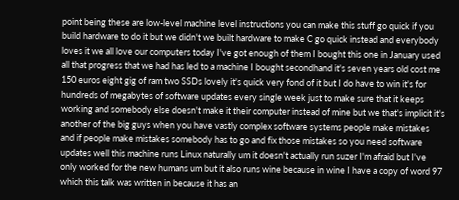point being these are low-level machine level instructions you can make this stuff go quick if you build hardware to do it but we didn't we built hardware to make C go quick instead and everybody loves it we all love our computers today I've got enough of them I bought this one in January used all that progress that we had has led to a machine I bought secondhand it's seven years old cost me 150 euros eight gig of ram two SSDs lovely it's quick very fond of it but I do have to win it's for hundreds of megabytes of software updates every single week just to make sure that it keeps working and somebody else doesn't make it their computer instead of mine but we that's implicit it's another of the big guys when you have vastly complex software systems people make mistakes and if people make mistakes somebody has to go and fix those mistakes so you need software updates well this machine runs Linux naturally um it doesn't actually run suzer I'm afraid but I've only worked for the new humans um but it also runs wine because in wine I have a copy of word 97 which this talk was written in because it has an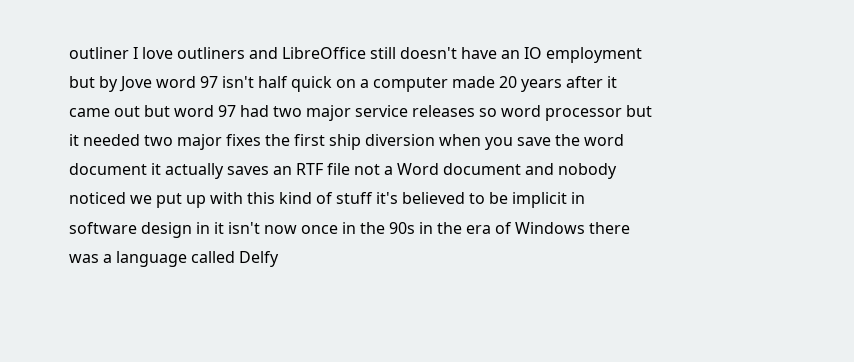outliner I love outliners and LibreOffice still doesn't have an IO employment but by Jove word 97 isn't half quick on a computer made 20 years after it came out but word 97 had two major service releases so word processor but it needed two major fixes the first ship diversion when you save the word document it actually saves an RTF file not a Word document and nobody noticed we put up with this kind of stuff it's believed to be implicit in software design in it isn't now once in the 90s in the era of Windows there was a language called Delfy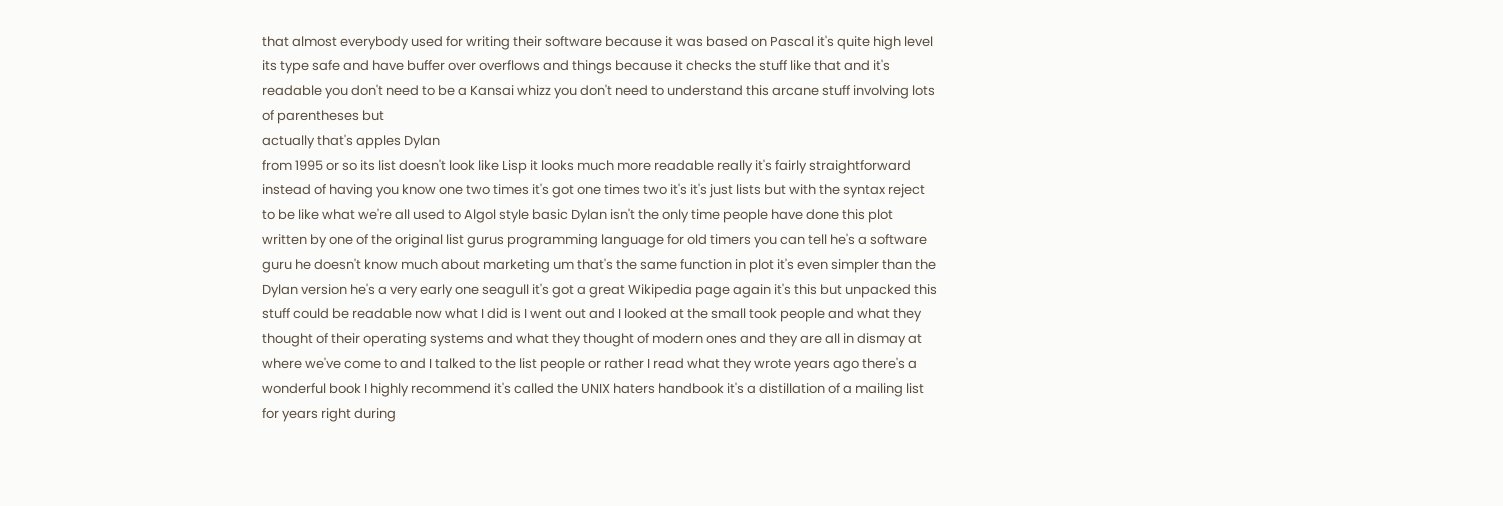that almost everybody used for writing their software because it was based on Pascal it's quite high level its type safe and have buffer over overflows and things because it checks the stuff like that and it's readable you don't need to be a Kansai whizz you don't need to understand this arcane stuff involving lots of parentheses but
actually that's apples Dylan
from 1995 or so its list doesn't look like Lisp it looks much more readable really it's fairly straightforward instead of having you know one two times it's got one times two it's it's just lists but with the syntax reject to be like what we're all used to Algol style basic Dylan isn't the only time people have done this plot written by one of the original list gurus programming language for old timers you can tell he's a software guru he doesn't know much about marketing um that's the same function in plot it's even simpler than the Dylan version he's a very early one seagull it's got a great Wikipedia page again it's this but unpacked this stuff could be readable now what I did is I went out and I looked at the small took people and what they thought of their operating systems and what they thought of modern ones and they are all in dismay at where we've come to and I talked to the list people or rather I read what they wrote years ago there's a wonderful book I highly recommend it's called the UNIX haters handbook it's a distillation of a mailing list for years right during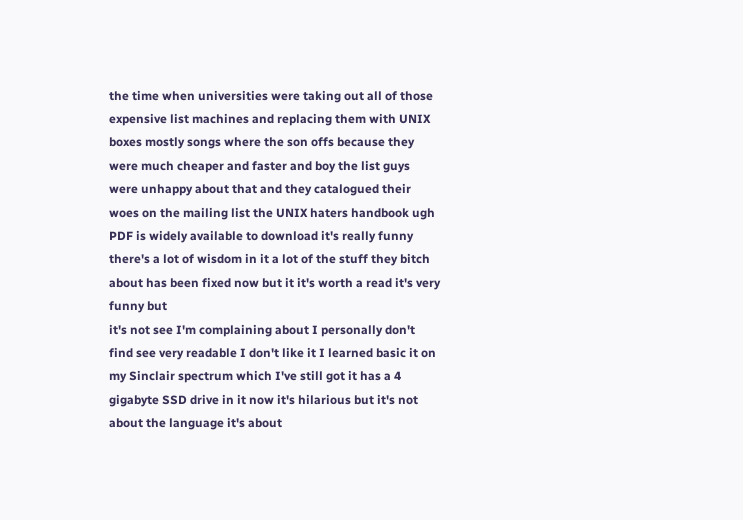the time when universities were taking out all of those expensive list machines and replacing them with UNIX boxes mostly songs where the son offs because they were much cheaper and faster and boy the list guys were unhappy about that and they catalogued their woes on the mailing list the UNIX haters handbook ugh PDF is widely available to download it's really funny there's a lot of wisdom in it a lot of the stuff they bitch about has been fixed now but it it's worth a read it's very funny but
it's not see I'm complaining about I personally don't find see very readable I don't like it I learned basic it on my Sinclair spectrum which I've still got it has a 4 gigabyte SSD drive in it now it's hilarious but it's not about the language it's about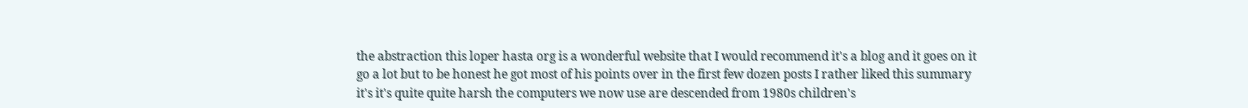the abstraction this loper hasta org is a wonderful website that I would recommend it's a blog and it goes on it go a lot but to be honest he got most of his points over in the first few dozen posts I rather liked this summary it's it's quite quite harsh the computers we now use are descended from 1980s children's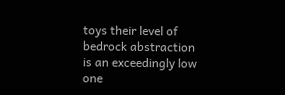toys their level of bedrock abstraction is an exceedingly low one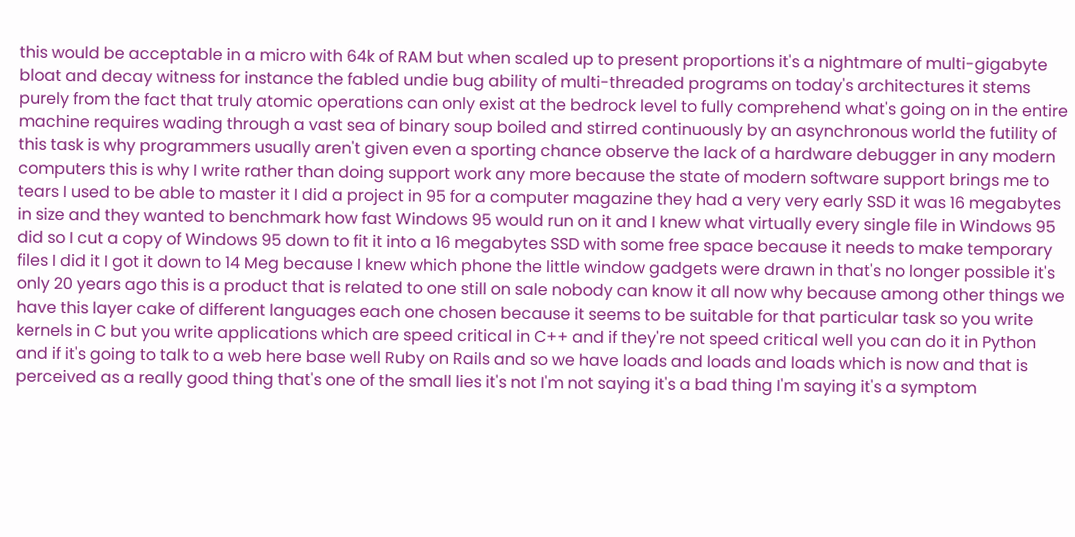this would be acceptable in a micro with 64k of RAM but when scaled up to present proportions it's a nightmare of multi-gigabyte bloat and decay witness for instance the fabled undie bug ability of multi-threaded programs on today's architectures it stems purely from the fact that truly atomic operations can only exist at the bedrock level to fully comprehend what's going on in the entire machine requires wading through a vast sea of binary soup boiled and stirred continuously by an asynchronous world the futility of this task is why programmers usually aren't given even a sporting chance observe the lack of a hardware debugger in any modern computers this is why I write rather than doing support work any more because the state of modern software support brings me to tears I used to be able to master it I did a project in 95 for a computer magazine they had a very very early SSD it was 16 megabytes in size and they wanted to benchmark how fast Windows 95 would run on it and I knew what virtually every single file in Windows 95 did so I cut a copy of Windows 95 down to fit it into a 16 megabytes SSD with some free space because it needs to make temporary files I did it I got it down to 14 Meg because I knew which phone the little window gadgets were drawn in that's no longer possible it's only 20 years ago this is a product that is related to one still on sale nobody can know it all now why because among other things we have this layer cake of different languages each one chosen because it seems to be suitable for that particular task so you write kernels in C but you write applications which are speed critical in C++ and if they're not speed critical well you can do it in Python and if it's going to talk to a web here base well Ruby on Rails and so we have loads and loads and loads which is now and that is perceived as a really good thing that's one of the small lies it's not I'm not saying it's a bad thing I'm saying it's a symptom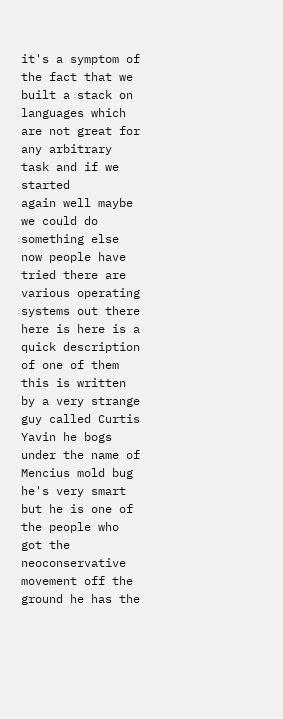it's a symptom of the fact that we built a stack on languages which are not great for any arbitrary task and if we started
again well maybe we could do something else now people have tried there are various operating systems out there here is here is a quick description of one of them this is written by a very strange guy called Curtis Yavin he bogs under the name of Mencius mold bug he's very smart but he is one of the people who got the neoconservative movement off the ground he has the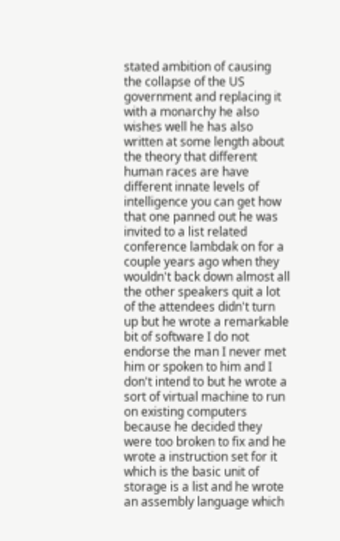stated ambition of causing the collapse of the US government and replacing it with a monarchy he also wishes well he has also written at some length about the theory that different human races are have different innate levels of intelligence you can get how that one panned out he was invited to a list related conference lambdak on for a couple years ago when they wouldn't back down almost all the other speakers quit a lot of the attendees didn't turn up but he wrote a remarkable bit of software I do not endorse the man I never met him or spoken to him and I don't intend to but he wrote a sort of virtual machine to run on existing computers because he decided they were too broken to fix and he wrote a instruction set for it which is the basic unit of storage is a list and he wrote an assembly language which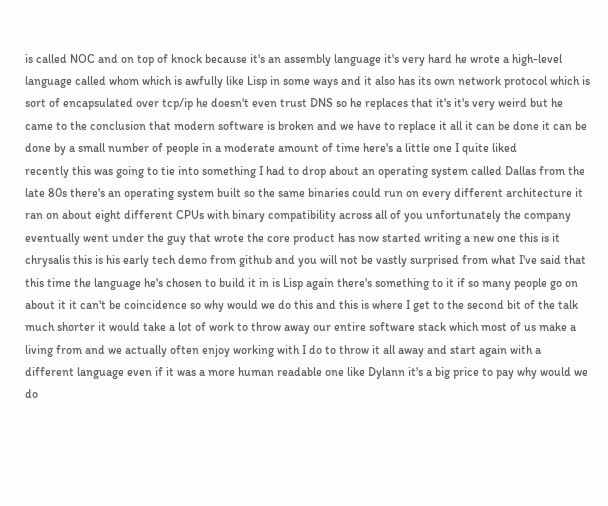is called NOC and on top of knock because it's an assembly language it's very hard he wrote a high-level language called whom which is awfully like Lisp in some ways and it also has its own network protocol which is sort of encapsulated over tcp/ip he doesn't even trust DNS so he replaces that it's it's very weird but he came to the conclusion that modern software is broken and we have to replace it all it can be done it can be done by a small number of people in a moderate amount of time here's a little one I quite liked
recently this was going to tie into something I had to drop about an operating system called Dallas from the late 80s there's an operating system built so the same binaries could run on every different architecture it ran on about eight different CPUs with binary compatibility across all of you unfortunately the company eventually went under the guy that wrote the core product has now started writing a new one this is it chrysalis this is his early tech demo from github and you will not be vastly surprised from what I've said that this time the language he's chosen to build it in is Lisp again there's something to it if so many people go on about it it can't be coincidence so why would we do this and this is where I get to the second bit of the talk much shorter it would take a lot of work to throw away our entire software stack which most of us make a living from and we actually often enjoy working with I do to throw it all away and start again with a different language even if it was a more human readable one like Dylann it's a big price to pay why would we do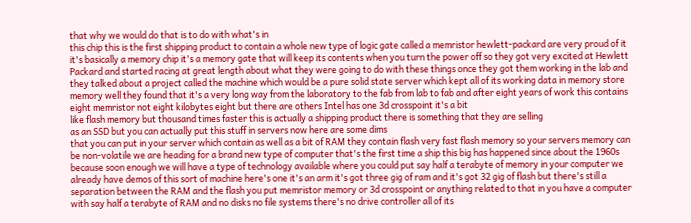that why we would do that is to do with what's in
this chip this is the first shipping product to contain a whole new type of logic gate called a memristor hewlett-packard are very proud of it it's basically a memory chip it's a memory gate that will keep its contents when you turn the power off so they got very excited at Hewlett Packard and started racing at great length about what they were going to do with these things once they got them working in the lab and they talked about a project called the machine which would be a pure solid state server which kept all of its working data in memory store memory well they found that it's a very long way from the laboratory to the fab from lab to fab and after eight years of work this contains eight memristor not eight kilobytes eight but there are others Intel has one 3d crosspoint it's a bit
like flash memory but thousand times faster this is actually a shipping product there is something that they are selling
as an SSD but you can actually put this stuff in servers now here are some dims
that you can put in your server which contain as well as a bit of RAM they contain flash very fast flash memory so your servers memory can be non-volatile we are heading for a brand new type of computer that's the first time a ship this big has happened since about the 1960s because soon enough we will have a type of technology available where you could put say half a terabyte of memory in your computer we already have demos of this sort of machine here's one it's an arm it's got three gig of ram and it's got 32 gig of flash but there's still a separation between the RAM and the flash you put memristor memory or 3d crosspoint or anything related to that in you have a computer with say half a terabyte of RAM and no disks no file systems there's no drive controller all of its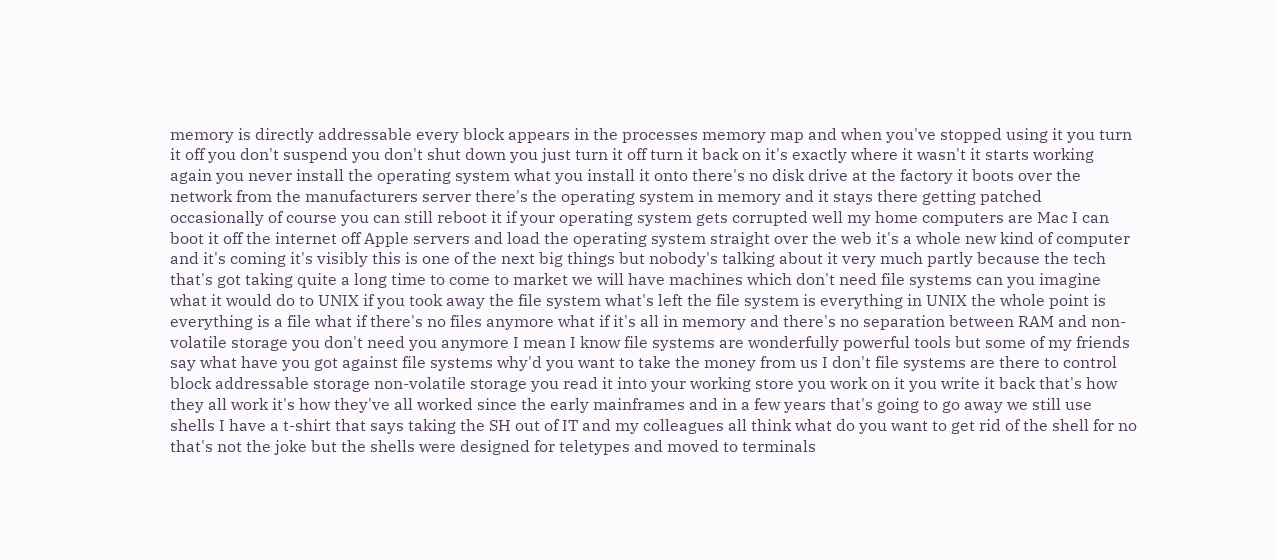memory is directly addressable every block appears in the processes memory map and when you've stopped using it you turn it off you don't suspend you don't shut down you just turn it off turn it back on it's exactly where it wasn't it starts working again you never install the operating system what you install it onto there's no disk drive at the factory it boots over the network from the manufacturers server there's the operating system in memory and it stays there getting patched occasionally of course you can still reboot it if your operating system gets corrupted well my home computers are Mac I can boot it off the internet off Apple servers and load the operating system straight over the web it's a whole new kind of computer and it's coming it's visibly this is one of the next big things but nobody's talking about it very much partly because the tech that's got taking quite a long time to come to market we will have machines which don't need file systems can you imagine what it would do to UNIX if you took away the file system what's left the file system is everything in UNIX the whole point is everything is a file what if there's no files anymore what if it's all in memory and there's no separation between RAM and non-volatile storage you don't need you anymore I mean I know file systems are wonderfully powerful tools but some of my friends say what have you got against file systems why'd you want to take the money from us I don't file systems are there to control block addressable storage non-volatile storage you read it into your working store you work on it you write it back that's how they all work it's how they've all worked since the early mainframes and in a few years that's going to go away we still use shells I have a t-shirt that says taking the SH out of IT and my colleagues all think what do you want to get rid of the shell for no that's not the joke but the shells were designed for teletypes and moved to terminals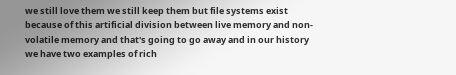we still love them we still keep them but file systems exist because of this artificial division between live memory and non-volatile memory and that's going to go away and in our history we have two examples of rich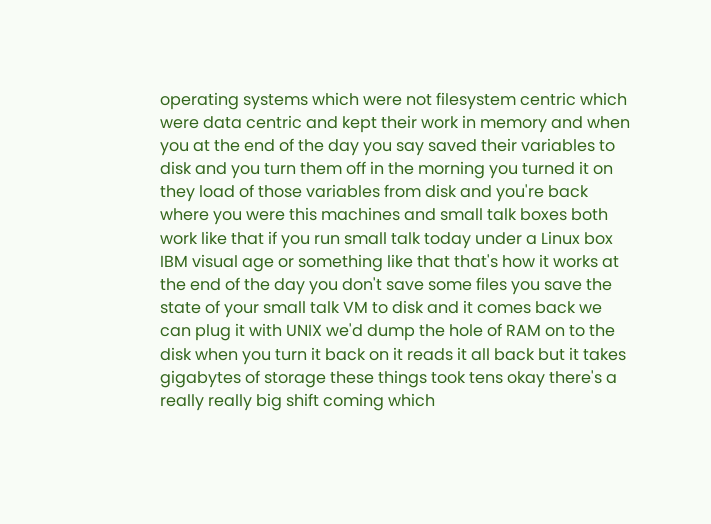operating systems which were not filesystem centric which were data centric and kept their work in memory and when you at the end of the day you say saved their variables to disk and you turn them off in the morning you turned it on they load of those variables from disk and you're back where you were this machines and small talk boxes both work like that if you run small talk today under a Linux box IBM visual age or something like that that's how it works at the end of the day you don't save some files you save the state of your small talk VM to disk and it comes back we can plug it with UNIX we'd dump the hole of RAM on to the disk when you turn it back on it reads it all back but it takes gigabytes of storage these things took tens okay there's a really really big shift coming which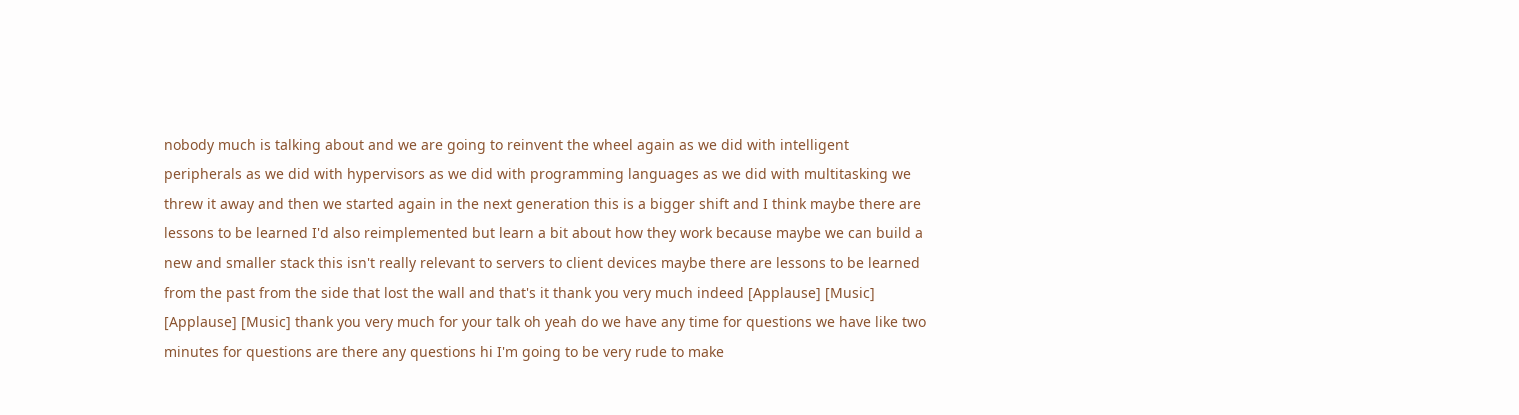nobody much is talking about and we are going to reinvent the wheel again as we did with intelligent peripherals as we did with hypervisors as we did with programming languages as we did with multitasking we threw it away and then we started again in the next generation this is a bigger shift and I think maybe there are lessons to be learned I'd also reimplemented but learn a bit about how they work because maybe we can build a new and smaller stack this isn't really relevant to servers to client devices maybe there are lessons to be learned from the past from the side that lost the wall and that's it thank you very much indeed [Applause] [Music] [Applause] [Music] thank you very much for your talk oh yeah do we have any time for questions we have like two minutes for questions are there any questions hi I'm going to be very rude to make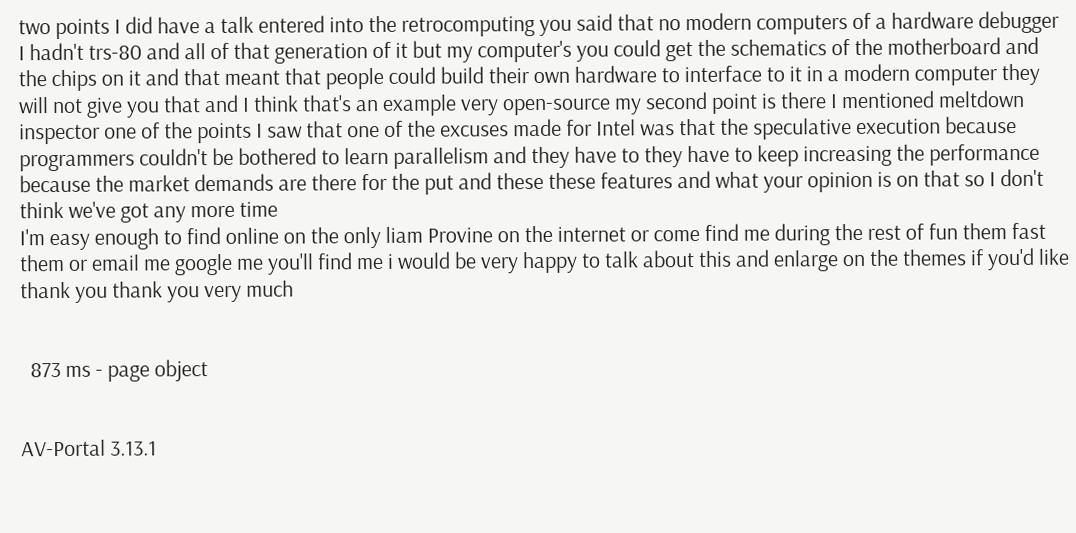two points I did have a talk entered into the retrocomputing you said that no modern computers of a hardware debugger I hadn't trs-80 and all of that generation of it but my computer's you could get the schematics of the motherboard and the chips on it and that meant that people could build their own hardware to interface to it in a modern computer they will not give you that and I think that's an example very open-source my second point is there I mentioned meltdown inspector one of the points I saw that one of the excuses made for Intel was that the speculative execution because programmers couldn't be bothered to learn parallelism and they have to they have to keep increasing the performance because the market demands are there for the put and these these features and what your opinion is on that so I don't think we've got any more time
I'm easy enough to find online on the only liam Provine on the internet or come find me during the rest of fun them fast them or email me google me you'll find me i would be very happy to talk about this and enlarge on the themes if you'd like thank you thank you very much


  873 ms - page object


AV-Portal 3.13.1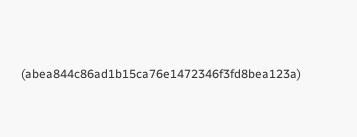(abea844c86ad1b15ca76e1472346f3fd8bea123a)